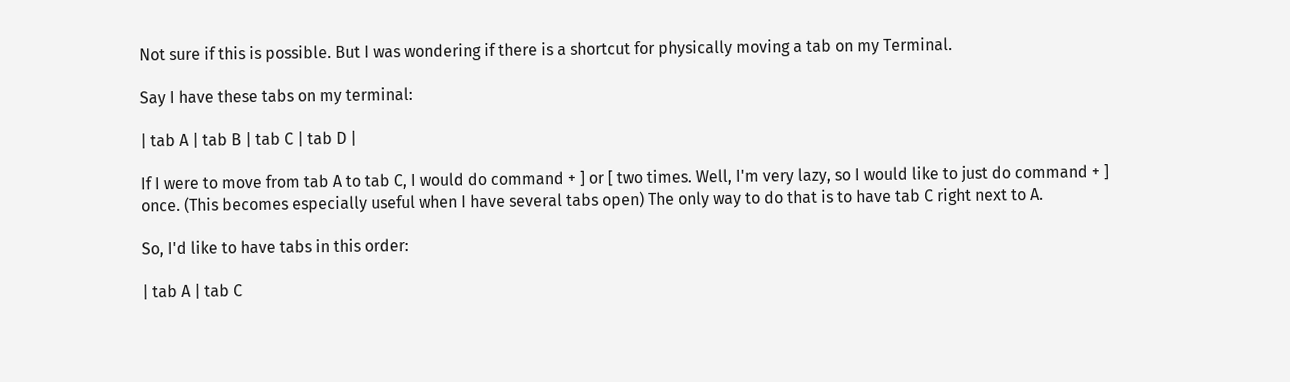Not sure if this is possible. But I was wondering if there is a shortcut for physically moving a tab on my Terminal.

Say I have these tabs on my terminal:

| tab A | tab B | tab C | tab D |

If I were to move from tab A to tab C, I would do command + ] or [ two times. Well, I'm very lazy, so I would like to just do command + ] once. (This becomes especially useful when I have several tabs open) The only way to do that is to have tab C right next to A.

So, I'd like to have tabs in this order:

| tab A | tab C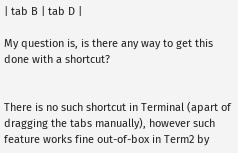| tab B | tab D |

My question is, is there any way to get this done with a shortcut?


There is no such shortcut in Terminal (apart of dragging the tabs manually), however such feature works fine out-of-box in Term2 by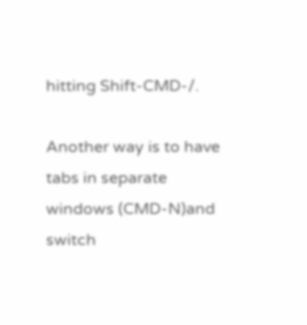hitting Shift-CMD-/.

Another way is to have tabs in separate windows (CMD-N)and switch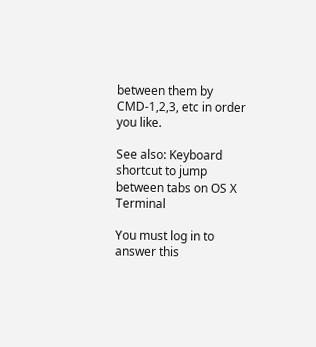between them by CMD-1,2,3, etc in order you like.

See also: Keyboard shortcut to jump between tabs on OS X Terminal

You must log in to answer this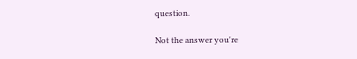question.

Not the answer you're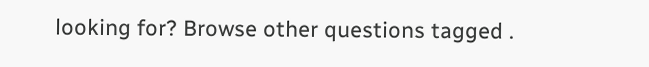looking for? Browse other questions tagged .